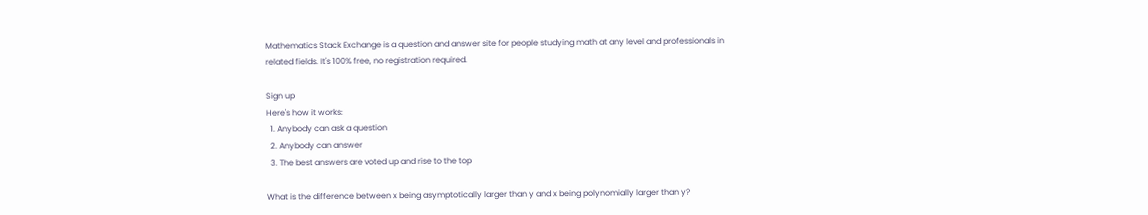Mathematics Stack Exchange is a question and answer site for people studying math at any level and professionals in related fields. It's 100% free, no registration required.

Sign up
Here's how it works:
  1. Anybody can ask a question
  2. Anybody can answer
  3. The best answers are voted up and rise to the top

What is the difference between x being asymptotically larger than y and x being polynomially larger than y?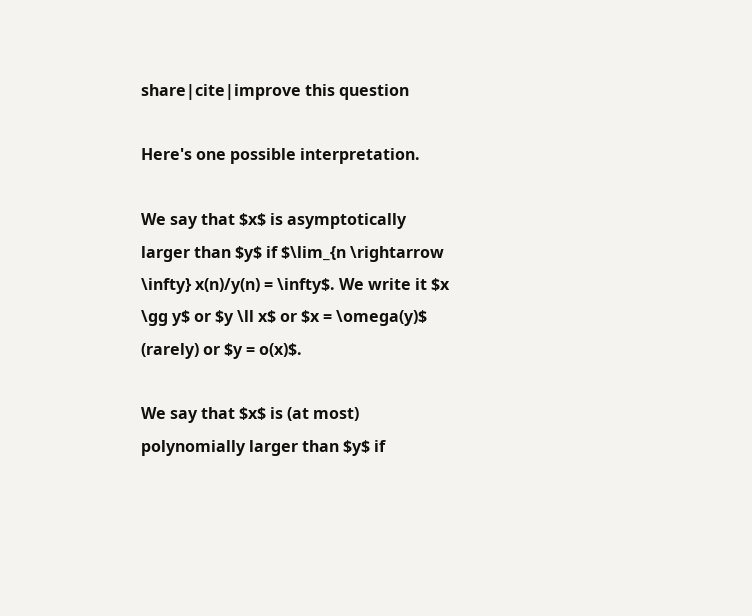share|cite|improve this question

Here's one possible interpretation.

We say that $x$ is asymptotically larger than $y$ if $\lim_{n \rightarrow \infty} x(n)/y(n) = \infty$. We write it $x \gg y$ or $y \ll x$ or $x = \omega(y)$ (rarely) or $y = o(x)$.

We say that $x$ is (at most) polynomially larger than $y$ if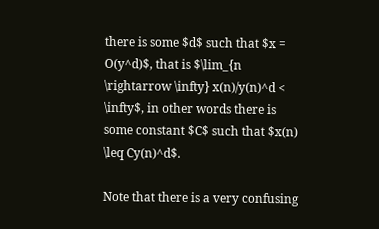there is some $d$ such that $x = O(y^d)$, that is $\lim_{n \rightarrow \infty} x(n)/y(n)^d < \infty$, in other words there is some constant $C$ such that $x(n) \leq Cy(n)^d$.

Note that there is a very confusing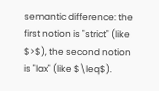semantic difference: the first notion is "strict" (like $>$), the second notion is "lax" (like $\leq$).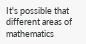It's possible that different areas of mathematics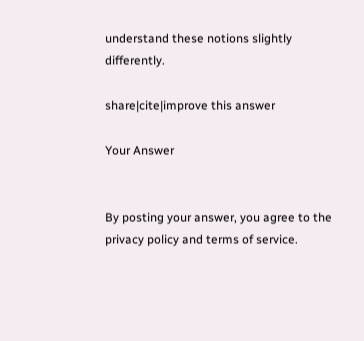understand these notions slightly differently.

share|cite|improve this answer

Your Answer


By posting your answer, you agree to the privacy policy and terms of service.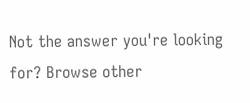Not the answer you're looking for? Browse other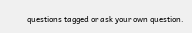questions tagged or ask your own question.